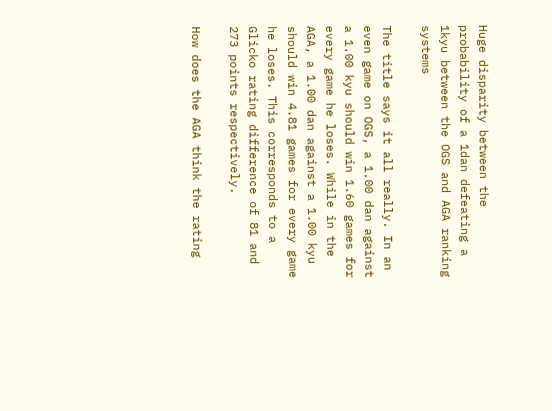Huge disparity between the probability of a 1dan defeating a 1kyu between the OGS and AGA ranking systems

The title says it all really. In an even game on OGS, a 1.00 dan against a 1.00 kyu should win 1.60 games for every game he loses. While in the AGA, a 1.00 dan against a 1.00 kyu should win 4.81 games for every game he loses. This corresponds to a Glicko rating difference of 81 and 273 points respectively.

How does the AGA think the rating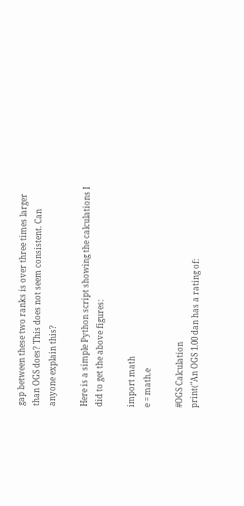gap between these two ranks is over three times larger than OGS does? This does not seem consistent. Can anyone explain this?

Here is a simple Python script showing the calculations I did to get the above figures:

import math
e = math.e

#OGS Calculation
print("An OGS 1.00 dan has a rating of: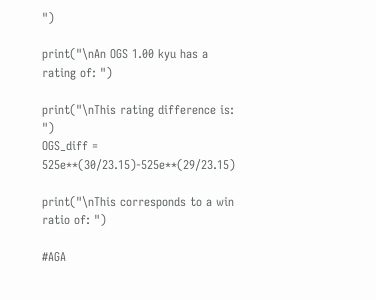")

print("\nAn OGS 1.00 kyu has a rating of: ")

print("\nThis rating difference is: ")
OGS_diff = 525e**(30/23.15)-525e**(29/23.15)

print("\nThis corresponds to a win ratio of: ")

#AGA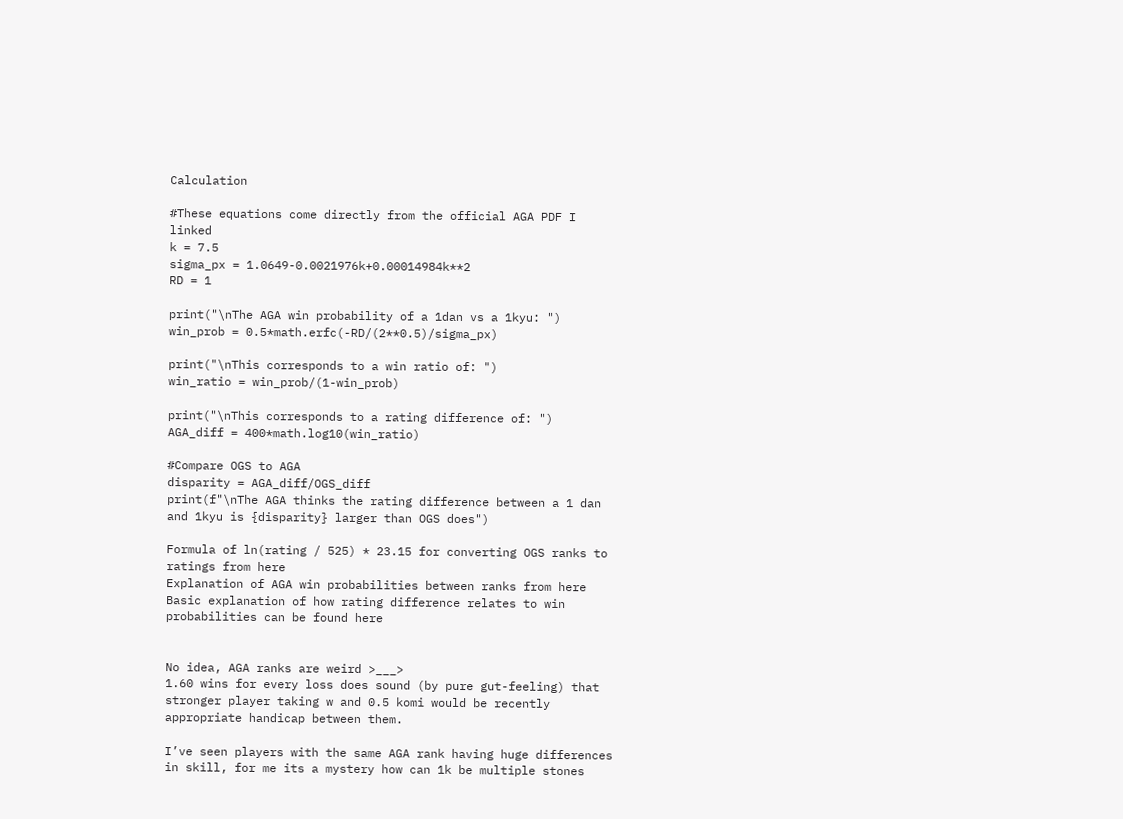Calculation

#These equations come directly from the official AGA PDF I linked
k = 7.5
sigma_px = 1.0649-0.0021976k+0.00014984k**2
RD = 1

print("\nThe AGA win probability of a 1dan vs a 1kyu: ")
win_prob = 0.5*math.erfc(-RD/(2**0.5)/sigma_px)

print("\nThis corresponds to a win ratio of: ")
win_ratio = win_prob/(1-win_prob)

print("\nThis corresponds to a rating difference of: ")
AGA_diff = 400*math.log10(win_ratio)

#Compare OGS to AGA
disparity = AGA_diff/OGS_diff
print(f"\nThe AGA thinks the rating difference between a 1 dan and 1kyu is {disparity} larger than OGS does")

Formula of ln(rating / 525) * 23.15 for converting OGS ranks to ratings from here
Explanation of AGA win probabilities between ranks from here
Basic explanation of how rating difference relates to win probabilities can be found here


No idea, AGA ranks are weird >___>
1.60 wins for every loss does sound (by pure gut-feeling) that stronger player taking w and 0.5 komi would be recently appropriate handicap between them.

I’ve seen players with the same AGA rank having huge differences in skill, for me its a mystery how can 1k be multiple stones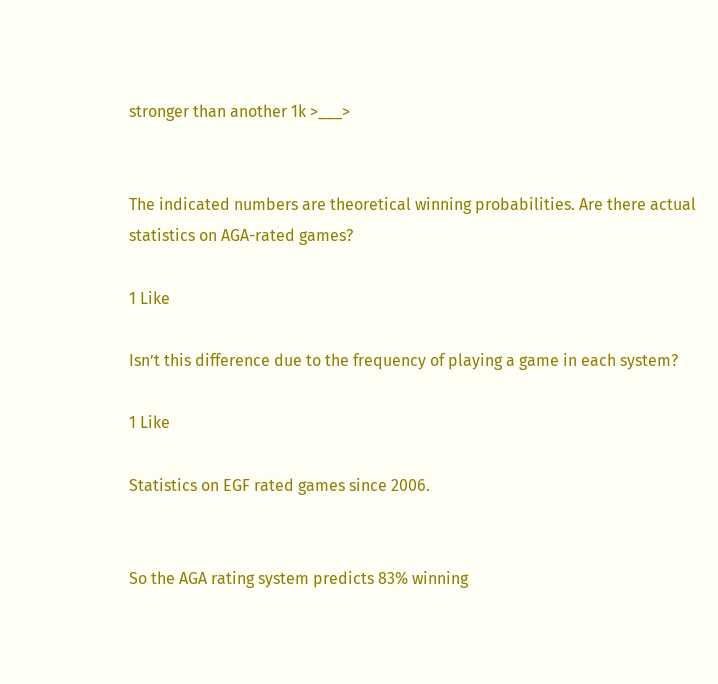stronger than another 1k >___>


The indicated numbers are theoretical winning probabilities. Are there actual statistics on AGA-rated games?

1 Like

Isn’t this difference due to the frequency of playing a game in each system?

1 Like

Statistics on EGF rated games since 2006.


So the AGA rating system predicts 83% winning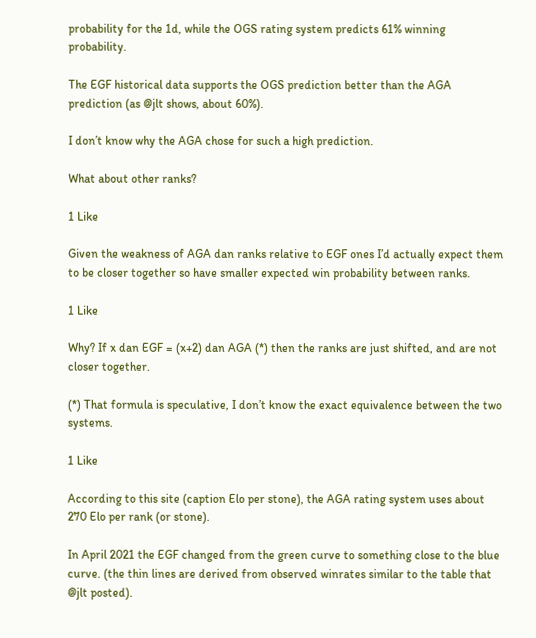probability for the 1d, while the OGS rating system predicts 61% winning probability.

The EGF historical data supports the OGS prediction better than the AGA prediction (as @jlt shows, about 60%).

I don’t know why the AGA chose for such a high prediction.

What about other ranks?

1 Like

Given the weakness of AGA dan ranks relative to EGF ones I’d actually expect them to be closer together so have smaller expected win probability between ranks.

1 Like

Why? If x dan EGF = (x+2) dan AGA (*) then the ranks are just shifted, and are not closer together.

(*) That formula is speculative, I don’t know the exact equivalence between the two systems.

1 Like

According to this site (caption Elo per stone), the AGA rating system uses about 270 Elo per rank (or stone).

In April 2021 the EGF changed from the green curve to something close to the blue curve. (the thin lines are derived from observed winrates similar to the table that @jlt posted).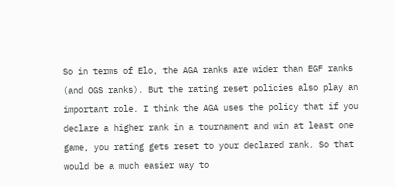So in terms of Elo, the AGA ranks are wider than EGF ranks (and OGS ranks). But the rating reset policies also play an important role. I think the AGA uses the policy that if you declare a higher rank in a tournament and win at least one game, you rating gets reset to your declared rank. So that would be a much easier way to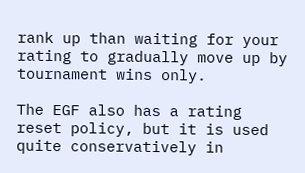rank up than waiting for your rating to gradually move up by tournament wins only.

The EGF also has a rating reset policy, but it is used quite conservatively in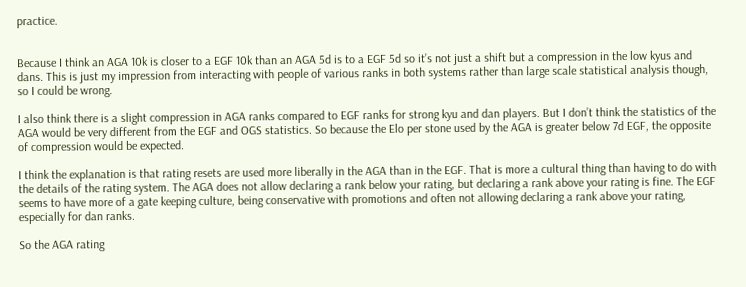practice.


Because I think an AGA 10k is closer to a EGF 10k than an AGA 5d is to a EGF 5d so it’s not just a shift but a compression in the low kyus and dans. This is just my impression from interacting with people of various ranks in both systems rather than large scale statistical analysis though, so I could be wrong.

I also think there is a slight compression in AGA ranks compared to EGF ranks for strong kyu and dan players. But I don’t think the statistics of the AGA would be very different from the EGF and OGS statistics. So because the Elo per stone used by the AGA is greater below 7d EGF, the opposite of compression would be expected.

I think the explanation is that rating resets are used more liberally in the AGA than in the EGF. That is more a cultural thing than having to do with the details of the rating system. The AGA does not allow declaring a rank below your rating, but declaring a rank above your rating is fine. The EGF seems to have more of a gate keeping culture, being conservative with promotions and often not allowing declaring a rank above your rating, especially for dan ranks.

So the AGA rating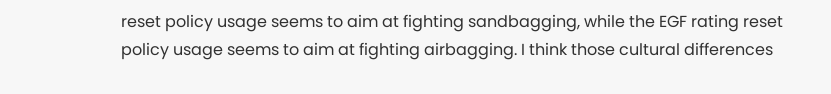reset policy usage seems to aim at fighting sandbagging, while the EGF rating reset policy usage seems to aim at fighting airbagging. I think those cultural differences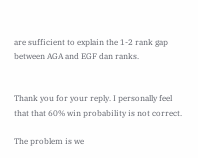are sufficient to explain the 1-2 rank gap between AGA and EGF dan ranks.


Thank you for your reply. I personally feel that that 60% win probability is not correct.

The problem is we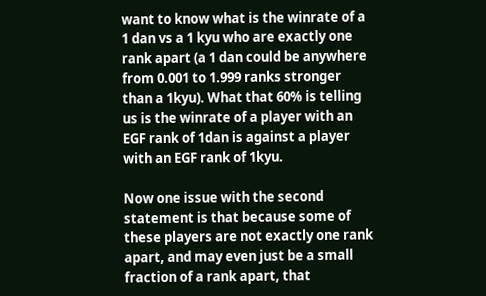want to know what is the winrate of a 1 dan vs a 1 kyu who are exactly one rank apart (a 1 dan could be anywhere from 0.001 to 1.999 ranks stronger than a 1kyu). What that 60% is telling us is the winrate of a player with an EGF rank of 1dan is against a player with an EGF rank of 1kyu.

Now one issue with the second statement is that because some of these players are not exactly one rank apart, and may even just be a small fraction of a rank apart, that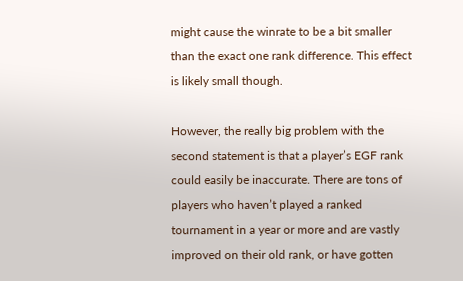might cause the winrate to be a bit smaller than the exact one rank difference. This effect is likely small though.

However, the really big problem with the second statement is that a player’s EGF rank could easily be inaccurate. There are tons of players who haven’t played a ranked tournament in a year or more and are vastly improved on their old rank, or have gotten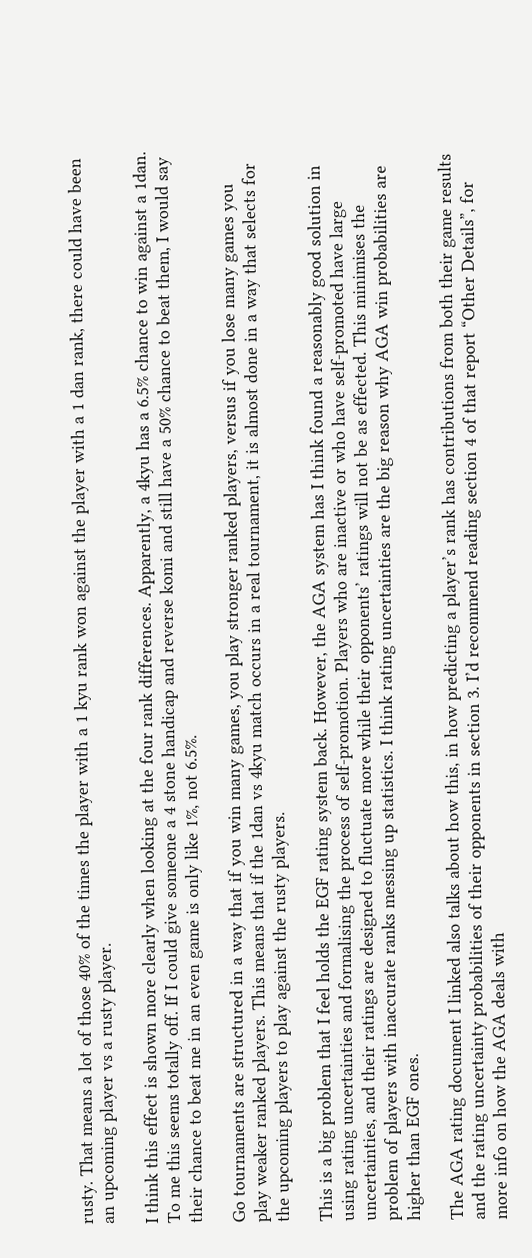rusty. That means a lot of those 40% of the times the player with a 1 kyu rank won against the player with a 1 dan rank, there could have been an upcoming player vs a rusty player.

I think this effect is shown more clearly when looking at the four rank differences. Apparently, a 4kyu has a 6.5% chance to win against a 1dan. To me this seems totally off. If I could give someone a 4 stone handicap and reverse komi and still have a 50% chance to beat them, I would say their chance to beat me in an even game is only like 1%, not 6.5%.

Go tournaments are structured in a way that if you win many games, you play stronger ranked players, versus if you lose many games you play weaker ranked players. This means that if the 1dan vs 4kyu match occurs in a real tournament, it is almost done in a way that selects for the upcoming players to play against the rusty players.

This is a big problem that I feel holds the EGF rating system back. However, the AGA system has I think found a reasonably good solution in using rating uncertainties and formalising the process of self-promotion. Players who are inactive or who have self-promoted have large uncertainties, and their ratings are designed to fluctuate more while their opponents’ ratings will not be as effected. This minimises the problem of players with inaccurate ranks messing up statistics. I think rating uncertainties are the big reason why AGA win probabilities are higher than EGF ones.

The AGA rating document I linked also talks about how this, in how predicting a player’s rank has contributions from both their game results and the rating uncertainty probabilities of their opponents in section 3. I’d recommend reading section 4 of that report “Other Details”, for more info on how the AGA deals with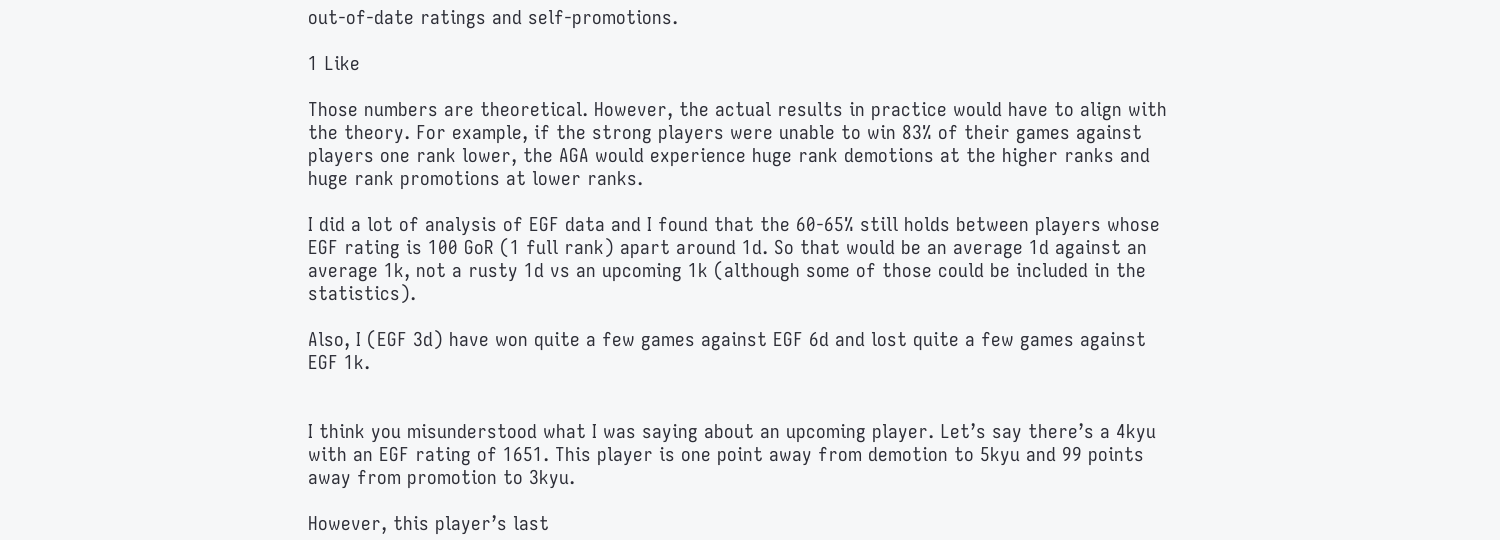out-of-date ratings and self-promotions.

1 Like

Those numbers are theoretical. However, the actual results in practice would have to align with the theory. For example, if the strong players were unable to win 83% of their games against players one rank lower, the AGA would experience huge rank demotions at the higher ranks and huge rank promotions at lower ranks.

I did a lot of analysis of EGF data and I found that the 60-65% still holds between players whose EGF rating is 100 GoR (1 full rank) apart around 1d. So that would be an average 1d against an average 1k, not a rusty 1d vs an upcoming 1k (although some of those could be included in the statistics).

Also, I (EGF 3d) have won quite a few games against EGF 6d and lost quite a few games against EGF 1k.


I think you misunderstood what I was saying about an upcoming player. Let’s say there’s a 4kyu with an EGF rating of 1651. This player is one point away from demotion to 5kyu and 99 points away from promotion to 3kyu.

However, this player’s last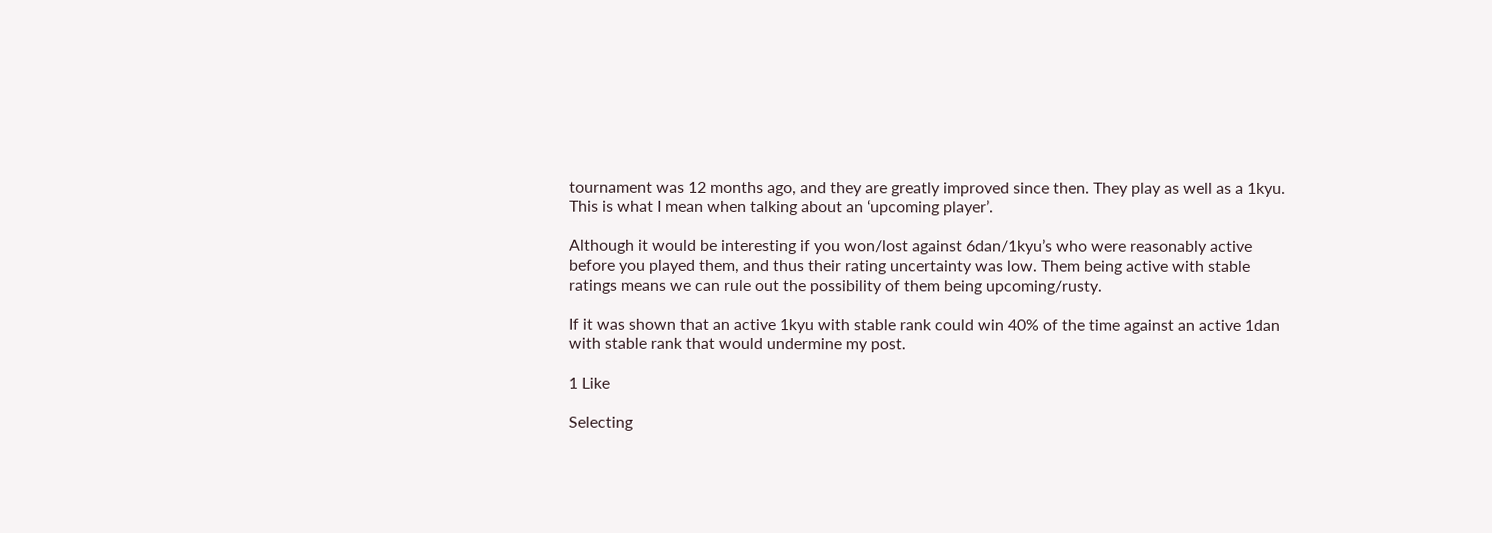tournament was 12 months ago, and they are greatly improved since then. They play as well as a 1kyu. This is what I mean when talking about an ‘upcoming player’.

Although it would be interesting if you won/lost against 6dan/1kyu’s who were reasonably active before you played them, and thus their rating uncertainty was low. Them being active with stable ratings means we can rule out the possibility of them being upcoming/rusty.

If it was shown that an active 1kyu with stable rank could win 40% of the time against an active 1dan with stable rank that would undermine my post.

1 Like

Selecting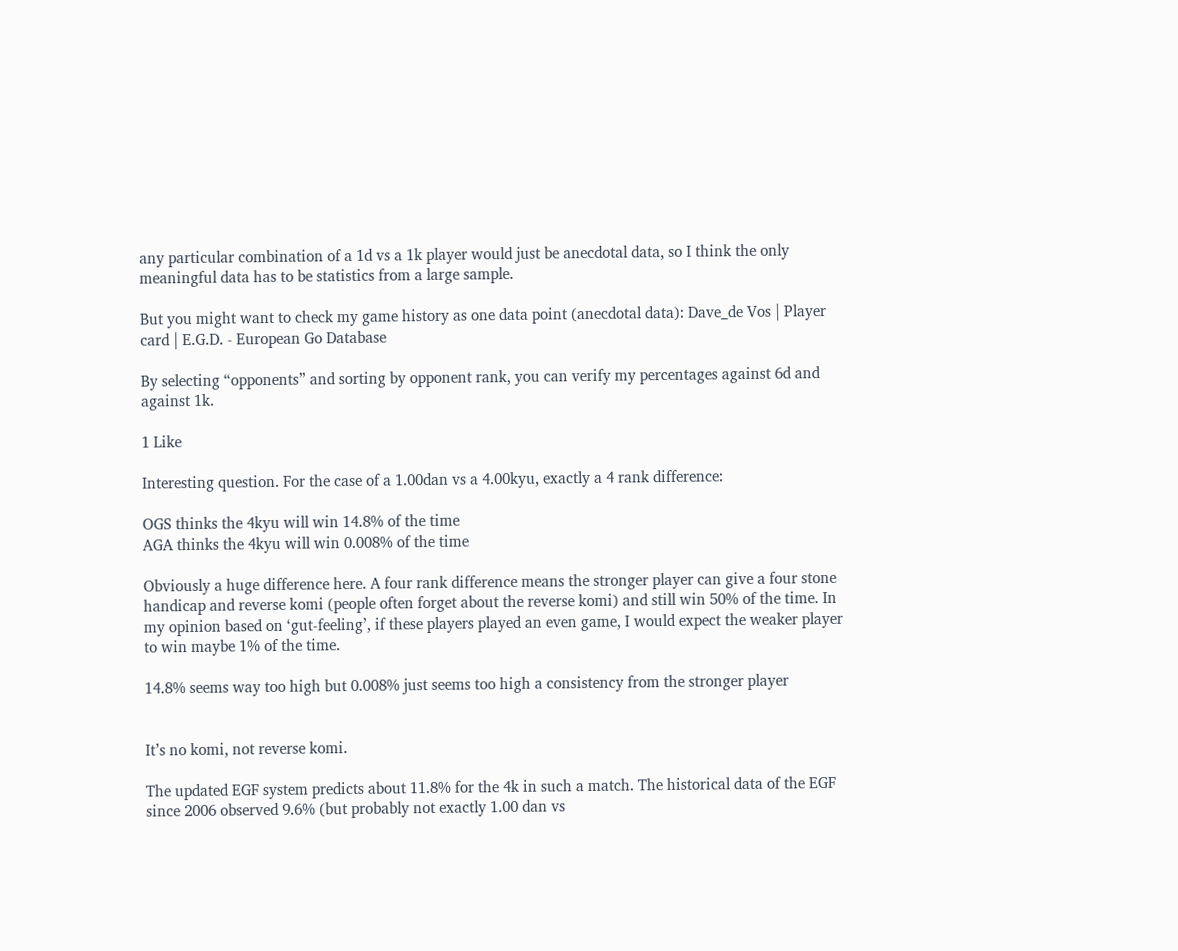any particular combination of a 1d vs a 1k player would just be anecdotal data, so I think the only meaningful data has to be statistics from a large sample.

But you might want to check my game history as one data point (anecdotal data): Dave_de Vos | Player card | E.G.D. - European Go Database

By selecting “opponents” and sorting by opponent rank, you can verify my percentages against 6d and against 1k.

1 Like

Interesting question. For the case of a 1.00dan vs a 4.00kyu, exactly a 4 rank difference:

OGS thinks the 4kyu will win 14.8% of the time
AGA thinks the 4kyu will win 0.008% of the time

Obviously a huge difference here. A four rank difference means the stronger player can give a four stone handicap and reverse komi (people often forget about the reverse komi) and still win 50% of the time. In my opinion based on ‘gut-feeling’, if these players played an even game, I would expect the weaker player to win maybe 1% of the time.

14.8% seems way too high but 0.008% just seems too high a consistency from the stronger player


It’s no komi, not reverse komi.

The updated EGF system predicts about 11.8% for the 4k in such a match. The historical data of the EGF since 2006 observed 9.6% (but probably not exactly 1.00 dan vs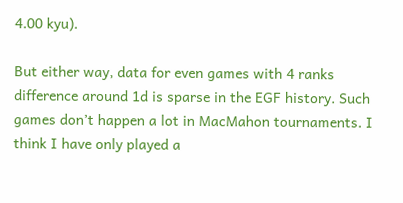4.00 kyu).

But either way, data for even games with 4 ranks difference around 1d is sparse in the EGF history. Such games don’t happen a lot in MacMahon tournaments. I think I have only played a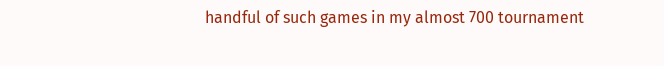handful of such games in my almost 700 tournament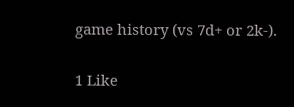game history (vs 7d+ or 2k-).

1 Like